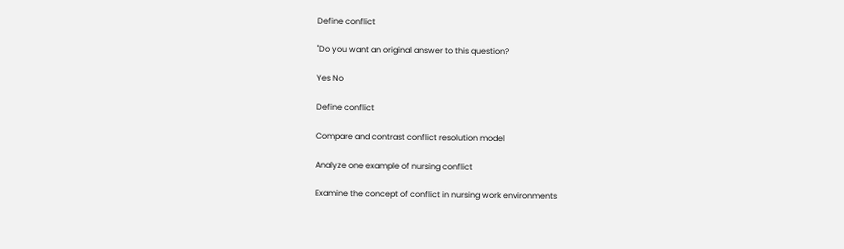Define conflict

"Do you want an original answer to this question?

Yes No

Define conflict

Compare and contrast conflict resolution model

Analyze one example of nursing conflict

Examine the concept of conflict in nursing work environments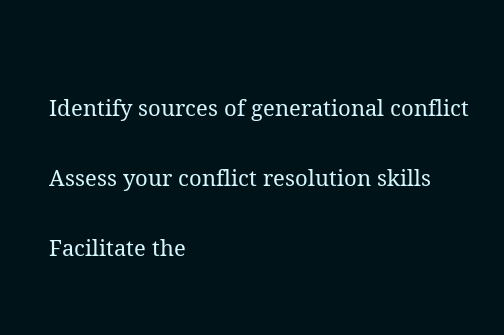Identify sources of generational conflict

Assess your conflict resolution skills

Facilitate the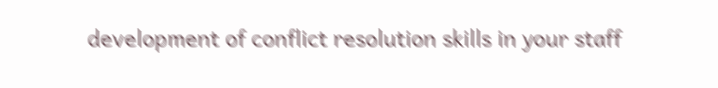development of conflict resolution skills in your staff